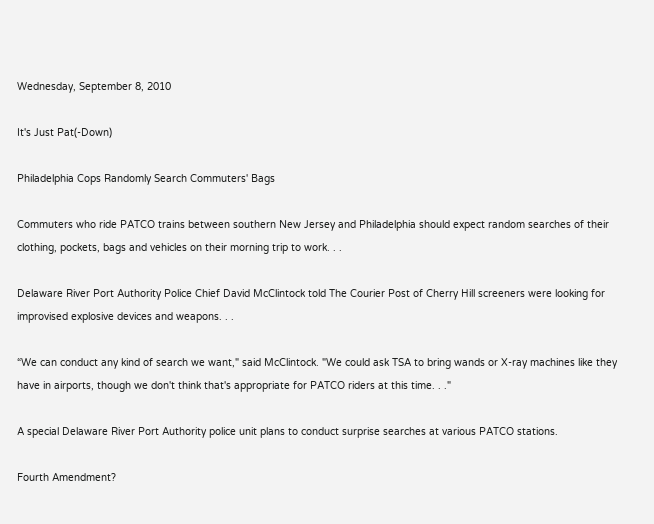Wednesday, September 8, 2010

It's Just Pat(-Down)

Philadelphia Cops Randomly Search Commuters' Bags

Commuters who ride PATCO trains between southern New Jersey and Philadelphia should expect random searches of their clothing, pockets, bags and vehicles on their morning trip to work. . .

Delaware River Port Authority Police Chief David McClintock told The Courier Post of Cherry Hill screeners were looking for improvised explosive devices and weapons. . .

“We can conduct any kind of search we want," said McClintock. "We could ask TSA to bring wands or X-ray machines like they have in airports, though we don't think that's appropriate for PATCO riders at this time. . ."

A special Delaware River Port Authority police unit plans to conduct surprise searches at various PATCO stations.

Fourth Amendment?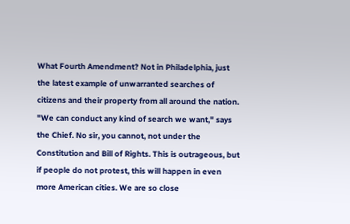What Fourth Amendment? Not in Philadelphia, just the latest example of unwarranted searches of citizens and their property from all around the nation. "We can conduct any kind of search we want," says the Chief. No sir, you cannot, not under the Constitution and Bill of Rights. This is outrageous, but if people do not protest, this will happen in even more American cities. We are so close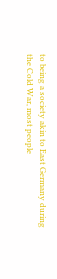to being a society akin to East Germany during the Cold War, most people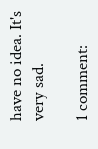have no idea. It's very sad.

1 comment: